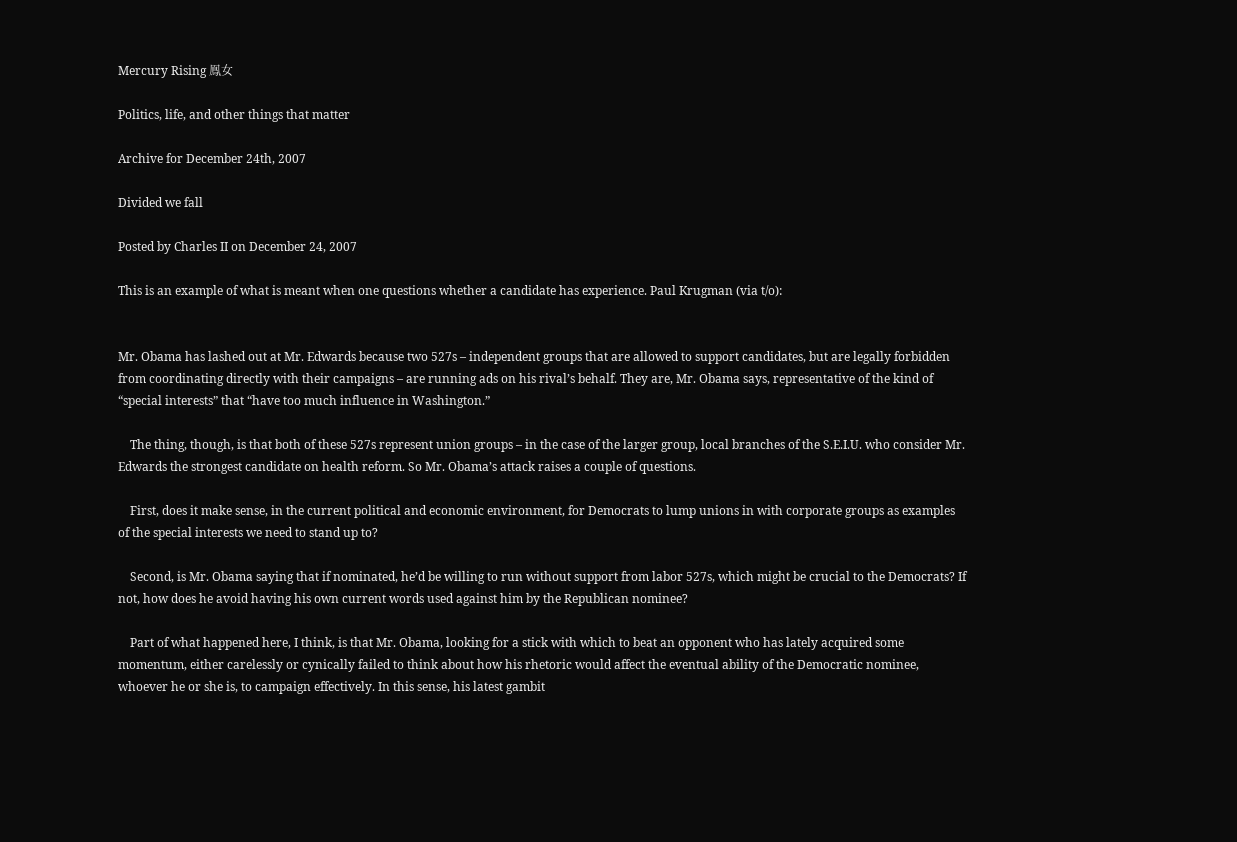Mercury Rising 鳯女

Politics, life, and other things that matter

Archive for December 24th, 2007

Divided we fall

Posted by Charles II on December 24, 2007

This is an example of what is meant when one questions whether a candidate has experience. Paul Krugman (via t/o):


Mr. Obama has lashed out at Mr. Edwards because two 527s – independent groups that are allowed to support candidates, but are legally forbidden from coordinating directly with their campaigns – are running ads on his rival’s behalf. They are, Mr. Obama says, representative of the kind of “special interests” that “have too much influence in Washington.”

    The thing, though, is that both of these 527s represent union groups – in the case of the larger group, local branches of the S.E.I.U. who consider Mr. Edwards the strongest candidate on health reform. So Mr. Obama’s attack raises a couple of questions.

    First, does it make sense, in the current political and economic environment, for Democrats to lump unions in with corporate groups as examples of the special interests we need to stand up to?

    Second, is Mr. Obama saying that if nominated, he’d be willing to run without support from labor 527s, which might be crucial to the Democrats? If not, how does he avoid having his own current words used against him by the Republican nominee?

    Part of what happened here, I think, is that Mr. Obama, looking for a stick with which to beat an opponent who has lately acquired some momentum, either carelessly or cynically failed to think about how his rhetoric would affect the eventual ability of the Democratic nominee, whoever he or she is, to campaign effectively. In this sense, his latest gambit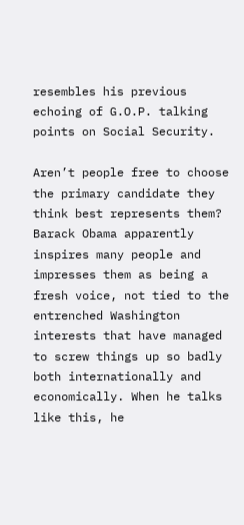resembles his previous echoing of G.O.P. talking points on Social Security.

Aren’t people free to choose the primary candidate they think best represents them? Barack Obama apparently inspires many people and impresses them as being a fresh voice, not tied to the entrenched Washington interests that have managed to screw things up so badly both internationally and economically. When he talks like this, he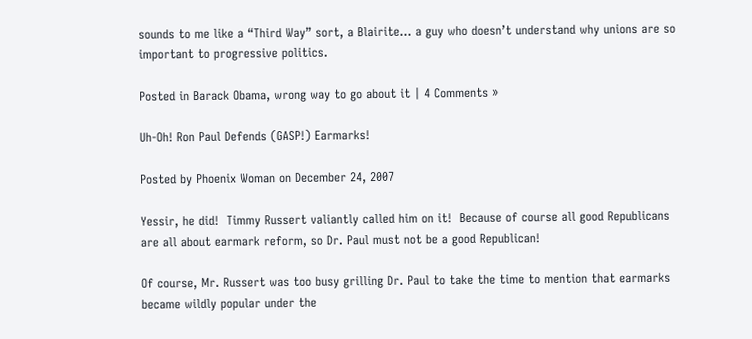sounds to me like a “Third Way” sort, a Blairite… a guy who doesn’t understand why unions are so important to progressive politics.

Posted in Barack Obama, wrong way to go about it | 4 Comments »

Uh-Oh! Ron Paul Defends (GASP!) Earmarks!

Posted by Phoenix Woman on December 24, 2007

Yessir, he did!  Timmy Russert valiantly called him on it!  Because of course all good Republicans are all about earmark reform, so Dr. Paul must not be a good Republican!

Of course, Mr. Russert was too busy grilling Dr. Paul to take the time to mention that earmarks became wildly popular under the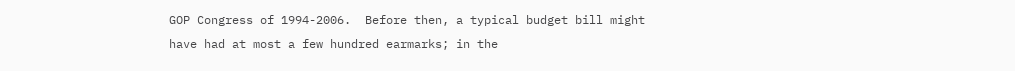GOP Congress of 1994-2006.  Before then, a typical budget bill might have had at most a few hundred earmarks; in the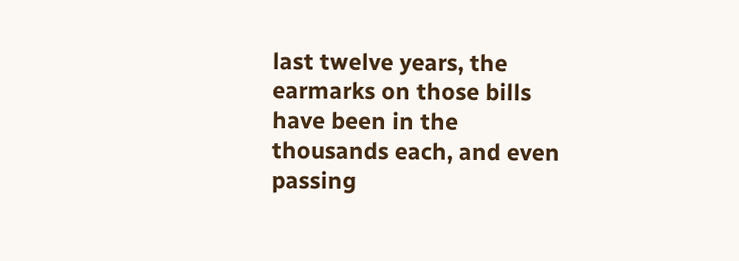last twelve years, the earmarks on those bills have been in the thousands each, and even passing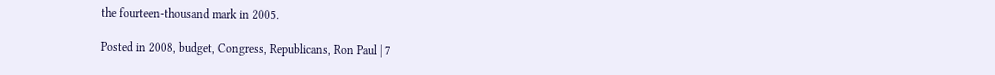the fourteen-thousand mark in 2005.

Posted in 2008, budget, Congress, Republicans, Ron Paul | 7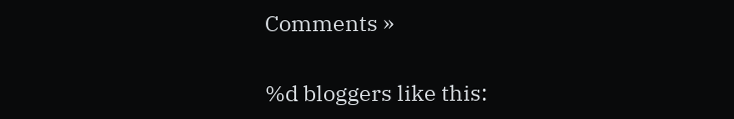Comments »

%d bloggers like this: